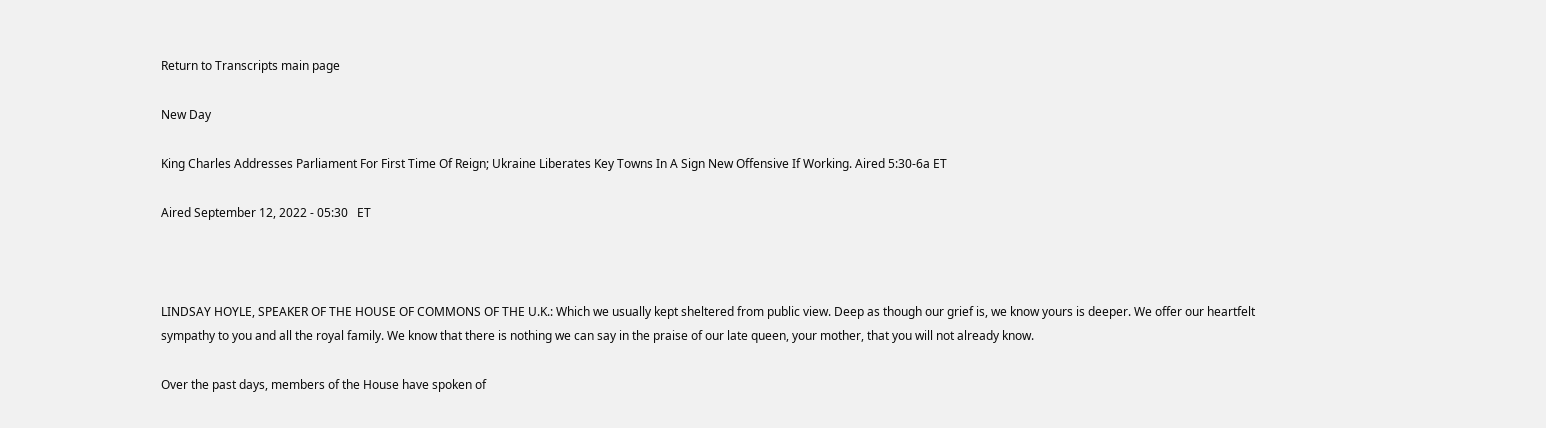Return to Transcripts main page

New Day

King Charles Addresses Parliament For First Time Of Reign; Ukraine Liberates Key Towns In A Sign New Offensive If Working. Aired 5:30-6a ET

Aired September 12, 2022 - 05:30   ET



LINDSAY HOYLE, SPEAKER OF THE HOUSE OF COMMONS OF THE U.K.: Which we usually kept sheltered from public view. Deep as though our grief is, we know yours is deeper. We offer our heartfelt sympathy to you and all the royal family. We know that there is nothing we can say in the praise of our late queen, your mother, that you will not already know.

Over the past days, members of the House have spoken of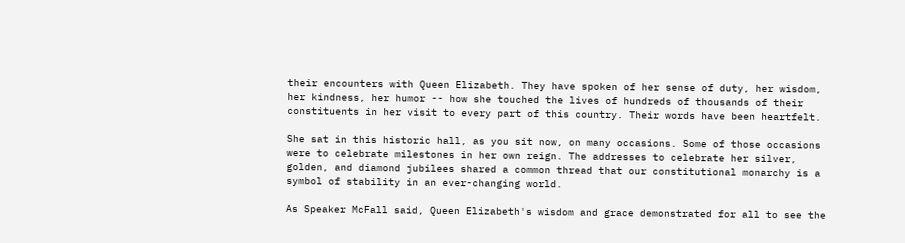their encounters with Queen Elizabeth. They have spoken of her sense of duty, her wisdom, her kindness, her humor -- how she touched the lives of hundreds of thousands of their constituents in her visit to every part of this country. Their words have been heartfelt.

She sat in this historic hall, as you sit now, on many occasions. Some of those occasions were to celebrate milestones in her own reign. The addresses to celebrate her silver, golden, and diamond jubilees shared a common thread that our constitutional monarchy is a symbol of stability in an ever-changing world.

As Speaker McFall said, Queen Elizabeth's wisdom and grace demonstrated for all to see the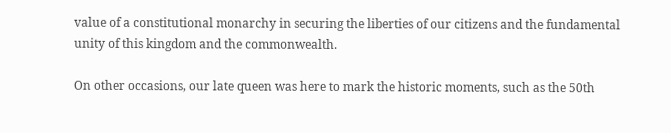value of a constitutional monarchy in securing the liberties of our citizens and the fundamental unity of this kingdom and the commonwealth.

On other occasions, our late queen was here to mark the historic moments, such as the 50th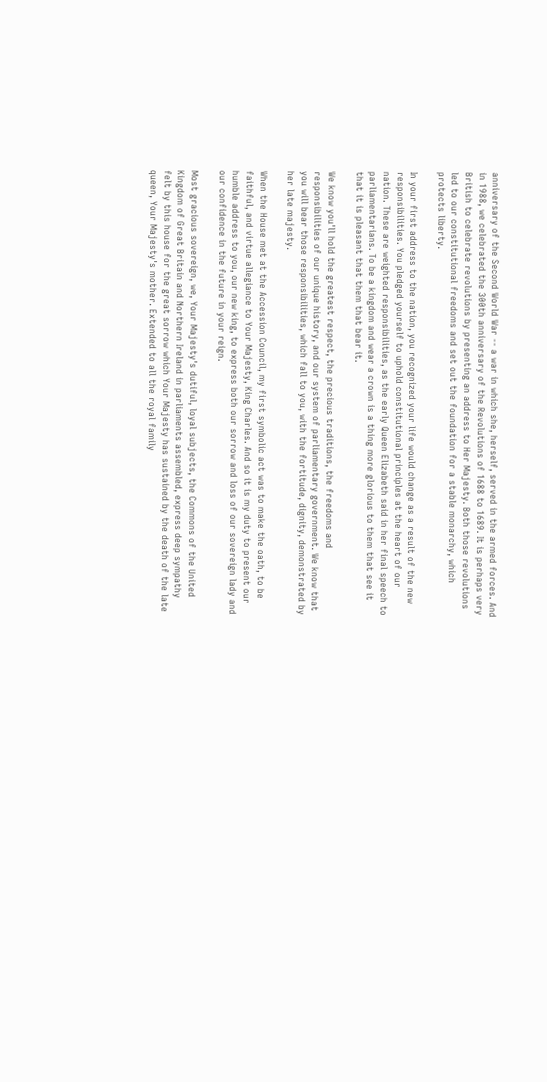anniversary of the Second World War -- a war in which she, herself, served in the armed forces. And in 1988, we celebrated the 300th anniversary of the Revolutions of 1688 to 1689. It is perhaps very British to celebrate revolutions by presenting an address to Her Majesty. Both those revolutions led to our constitutional freedoms and set out the foundation for a stable monarchy, which protects liberty.

In your first address to the nation, you recognized your life would change as a result of the new responsibilities. You pledged yourself to uphold constitutional principles at the heart of our nation. These are weighted responsibilities, as the early Queen Elizabeth said in her final speech to parliamentarians. To be a kingdom and wear a crown is a thing more glorious to them that see it that it is pleasant that them that bear it.

We know you'll hold the greatest respect, the precious traditions, the freedoms and responsibilities of our unique history, and our system of parliamentary government. We know that you will bear those responsibilities, which fall to you, with the fortitude, dignity, demonstrated by her late majesty.

When the House met at the Accession Council, my first symbolic act was to make the oath, to be faithful, and virtue allegiance to Your Majesty, King Charles. And so it is my duty to present our humble address to you, our new king, to express both our sorrow and loss of our sovereign lady and our confidence in the future in your reign.

Most gracious sovereign, we, Your Majesty's dutiful, loyal subjects, the Commons of the United Kingdom of Great Britain and Northern Ireland in parliaments assembled, express deep sympathy felt by this house for the great sorrow which Your Majesty has sustained by the death of the late queen, Your Majesty's mother. Extended to all the royal family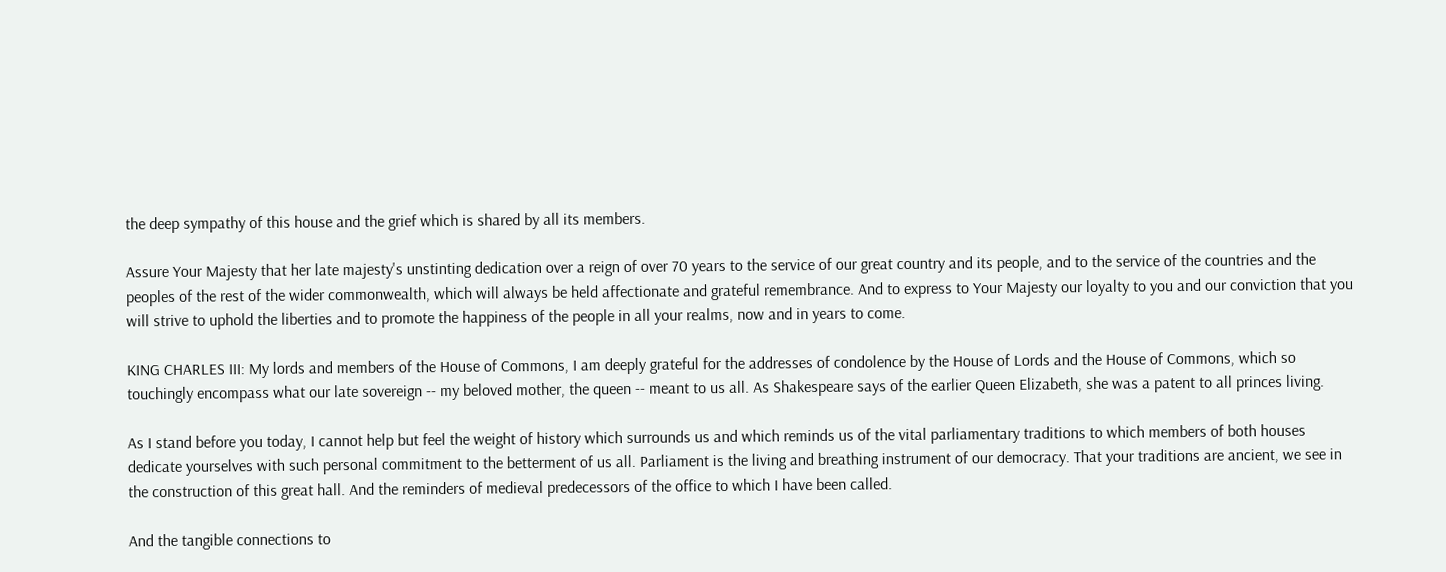the deep sympathy of this house and the grief which is shared by all its members.

Assure Your Majesty that her late majesty's unstinting dedication over a reign of over 70 years to the service of our great country and its people, and to the service of the countries and the peoples of the rest of the wider commonwealth, which will always be held affectionate and grateful remembrance. And to express to Your Majesty our loyalty to you and our conviction that you will strive to uphold the liberties and to promote the happiness of the people in all your realms, now and in years to come.

KING CHARLES III: My lords and members of the House of Commons, I am deeply grateful for the addresses of condolence by the House of Lords and the House of Commons, which so touchingly encompass what our late sovereign -- my beloved mother, the queen -- meant to us all. As Shakespeare says of the earlier Queen Elizabeth, she was a patent to all princes living.

As I stand before you today, I cannot help but feel the weight of history which surrounds us and which reminds us of the vital parliamentary traditions to which members of both houses dedicate yourselves with such personal commitment to the betterment of us all. Parliament is the living and breathing instrument of our democracy. That your traditions are ancient, we see in the construction of this great hall. And the reminders of medieval predecessors of the office to which I have been called.

And the tangible connections to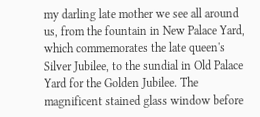my darling late mother we see all around us, from the fountain in New Palace Yard, which commemorates the late queen's Silver Jubilee, to the sundial in Old Palace Yard for the Golden Jubilee. The magnificent stained glass window before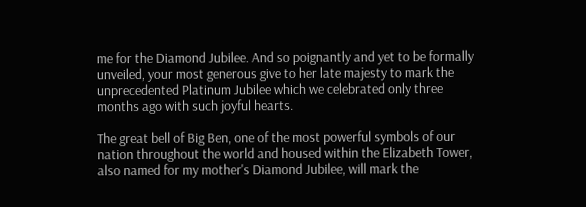me for the Diamond Jubilee. And so poignantly and yet to be formally unveiled, your most generous give to her late majesty to mark the unprecedented Platinum Jubilee which we celebrated only three months ago with such joyful hearts.

The great bell of Big Ben, one of the most powerful symbols of our nation throughout the world and housed within the Elizabeth Tower, also named for my mother's Diamond Jubilee, will mark the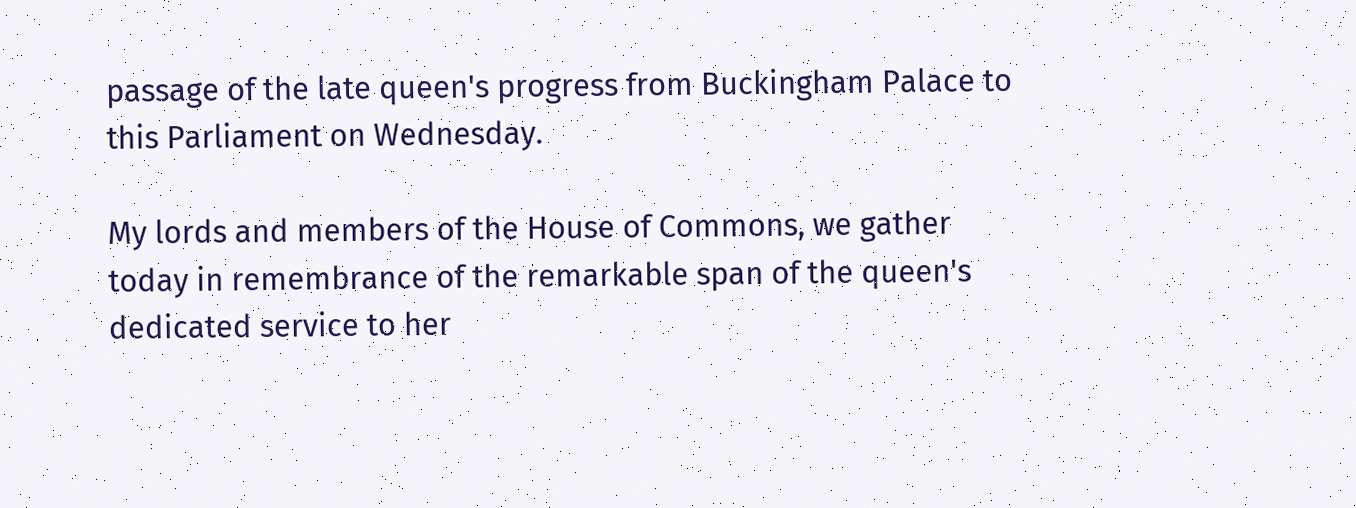passage of the late queen's progress from Buckingham Palace to this Parliament on Wednesday.

My lords and members of the House of Commons, we gather today in remembrance of the remarkable span of the queen's dedicated service to her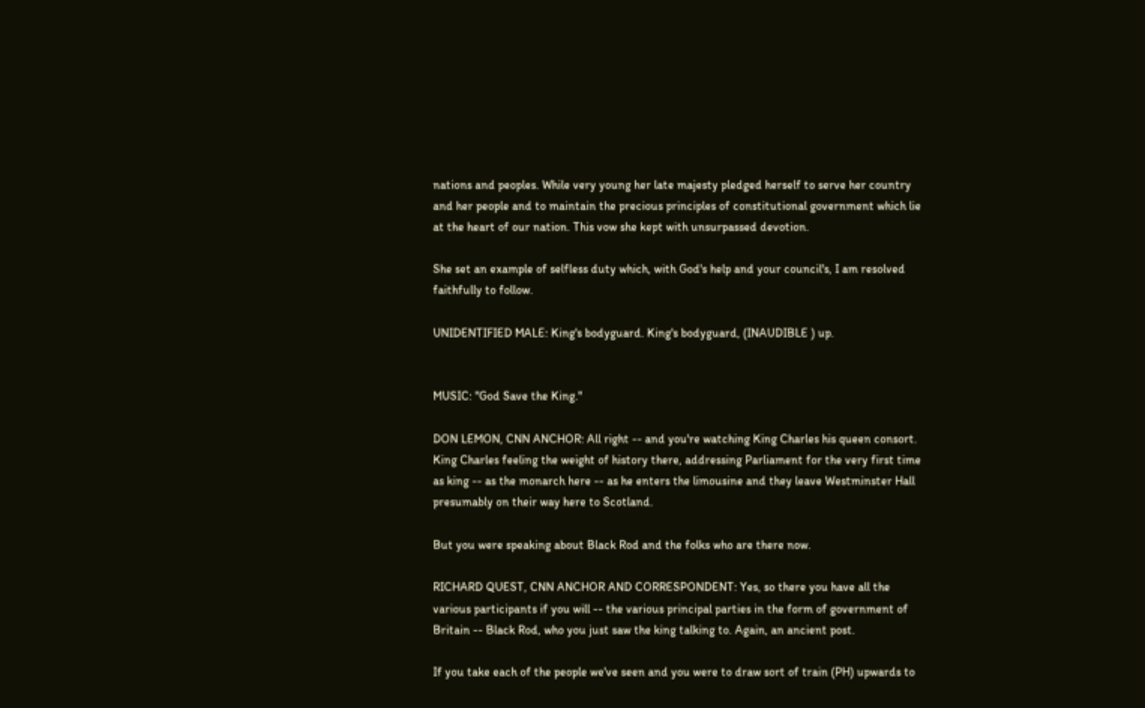nations and peoples. While very young her late majesty pledged herself to serve her country and her people and to maintain the precious principles of constitutional government which lie at the heart of our nation. This vow she kept with unsurpassed devotion.

She set an example of selfless duty which, with God's help and your council's, I am resolved faithfully to follow.

UNIDENTIFIED MALE: King's bodyguard. King's bodyguard, (INAUDIBLE ) up.


MUSIC: "God Save the King."

DON LEMON, CNN ANCHOR: All right -- and you're watching King Charles his queen consort. King Charles feeling the weight of history there, addressing Parliament for the very first time as king -- as the monarch here -- as he enters the limousine and they leave Westminster Hall presumably on their way here to Scotland.

But you were speaking about Black Rod and the folks who are there now.

RICHARD QUEST, CNN ANCHOR AND CORRESPONDENT: Yes, so there you have all the various participants if you will -- the various principal parties in the form of government of Britain -- Black Rod, who you just saw the king talking to. Again, an ancient post.

If you take each of the people we've seen and you were to draw sort of train (PH) upwards to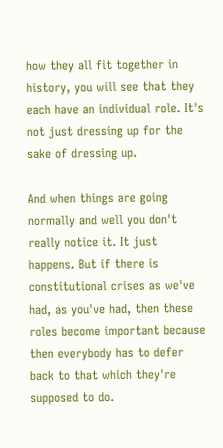how they all fit together in history, you will see that they each have an individual role. It's not just dressing up for the sake of dressing up.

And when things are going normally and well you don't really notice it. It just happens. But if there is constitutional crises as we've had, as you've had, then these roles become important because then everybody has to defer back to that which they're supposed to do.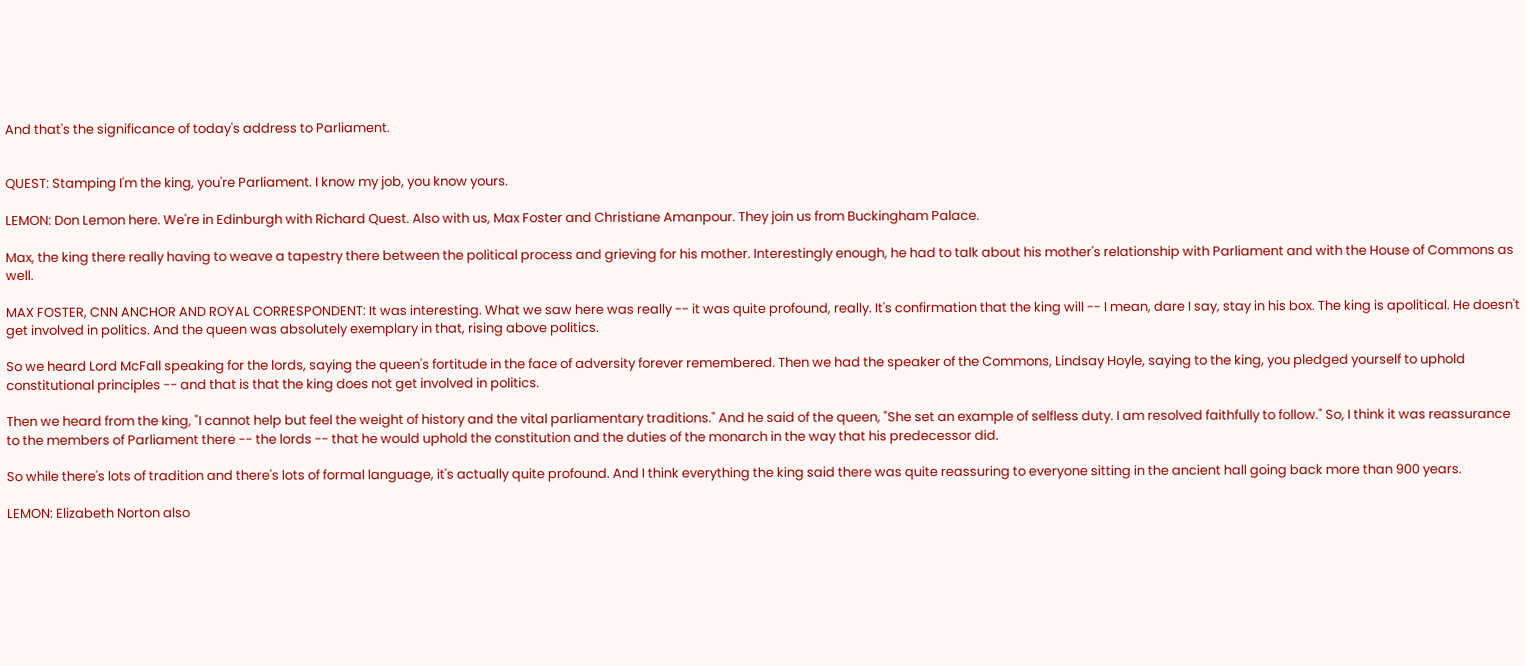And that's the significance of today's address to Parliament.


QUEST: Stamping I'm the king, you're Parliament. I know my job, you know yours.

LEMON: Don Lemon here. We're in Edinburgh with Richard Quest. Also with us, Max Foster and Christiane Amanpour. They join us from Buckingham Palace.

Max, the king there really having to weave a tapestry there between the political process and grieving for his mother. Interestingly enough, he had to talk about his mother's relationship with Parliament and with the House of Commons as well.

MAX FOSTER, CNN ANCHOR AND ROYAL CORRESPONDENT: It was interesting. What we saw here was really -- it was quite profound, really. It's confirmation that the king will -- I mean, dare I say, stay in his box. The king is apolitical. He doesn't get involved in politics. And the queen was absolutely exemplary in that, rising above politics.

So we heard Lord McFall speaking for the lords, saying the queen's fortitude in the face of adversity forever remembered. Then we had the speaker of the Commons, Lindsay Hoyle, saying to the king, you pledged yourself to uphold constitutional principles -- and that is that the king does not get involved in politics.

Then we heard from the king, "I cannot help but feel the weight of history and the vital parliamentary traditions." And he said of the queen, "She set an example of selfless duty. I am resolved faithfully to follow." So, I think it was reassurance to the members of Parliament there -- the lords -- that he would uphold the constitution and the duties of the monarch in the way that his predecessor did.

So while there's lots of tradition and there's lots of formal language, it's actually quite profound. And I think everything the king said there was quite reassuring to everyone sitting in the ancient hall going back more than 900 years.

LEMON: Elizabeth Norton also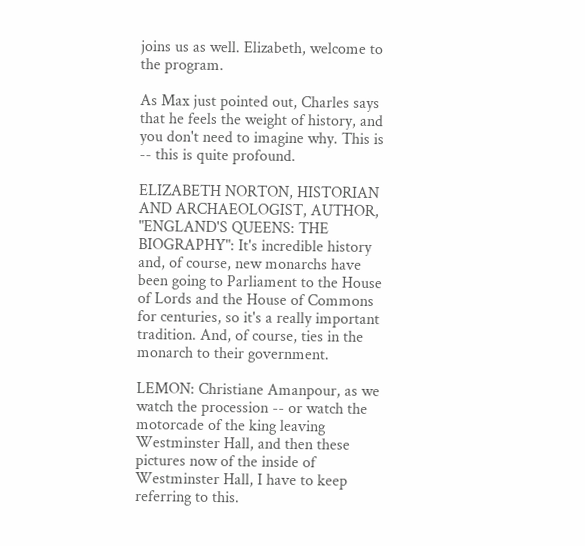joins us as well. Elizabeth, welcome to the program.

As Max just pointed out, Charles says that he feels the weight of history, and you don't need to imagine why. This is -- this is quite profound.

ELIZABETH NORTON, HISTORIAN AND ARCHAEOLOGIST, AUTHOR, "ENGLAND'S QUEENS: THE BIOGRAPHY": It's incredible history and, of course, new monarchs have been going to Parliament to the House of Lords and the House of Commons for centuries, so it's a really important tradition. And, of course, ties in the monarch to their government.

LEMON: Christiane Amanpour, as we watch the procession -- or watch the motorcade of the king leaving Westminster Hall, and then these pictures now of the inside of Westminster Hall, I have to keep referring to this.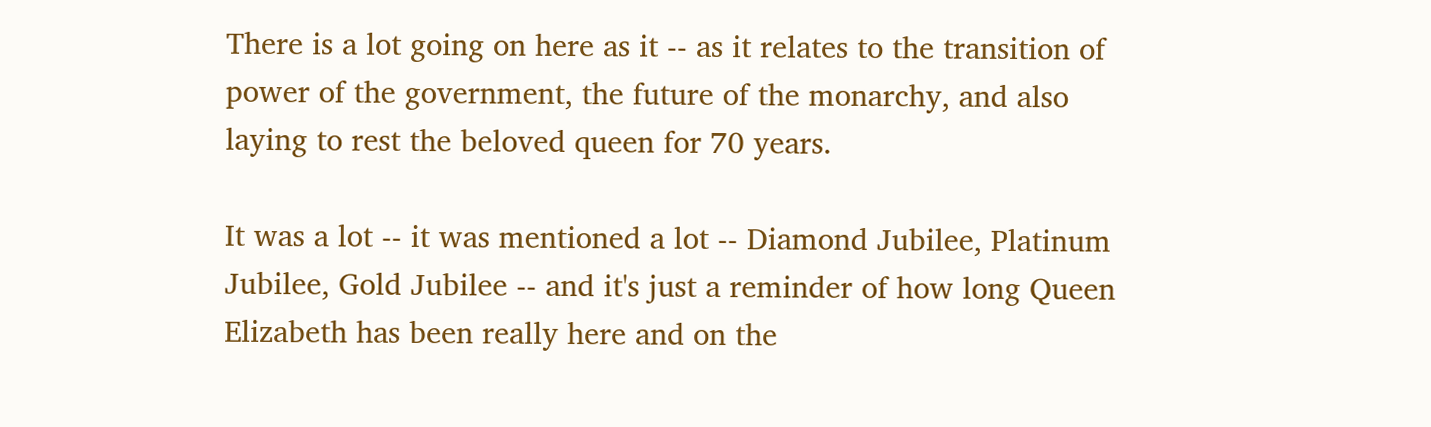There is a lot going on here as it -- as it relates to the transition of power of the government, the future of the monarchy, and also laying to rest the beloved queen for 70 years.

It was a lot -- it was mentioned a lot -- Diamond Jubilee, Platinum Jubilee, Gold Jubilee -- and it's just a reminder of how long Queen Elizabeth has been really here and on the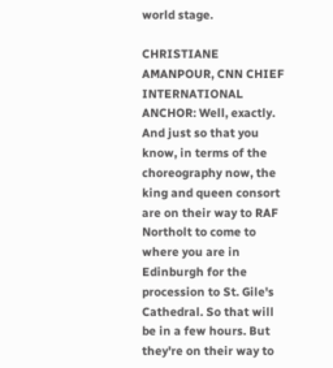world stage.

CHRISTIANE AMANPOUR, CNN CHIEF INTERNATIONAL ANCHOR: Well, exactly. And just so that you know, in terms of the choreography now, the king and queen consort are on their way to RAF Northolt to come to where you are in Edinburgh for the procession to St. Gile's Cathedral. So that will be in a few hours. But they're on their way to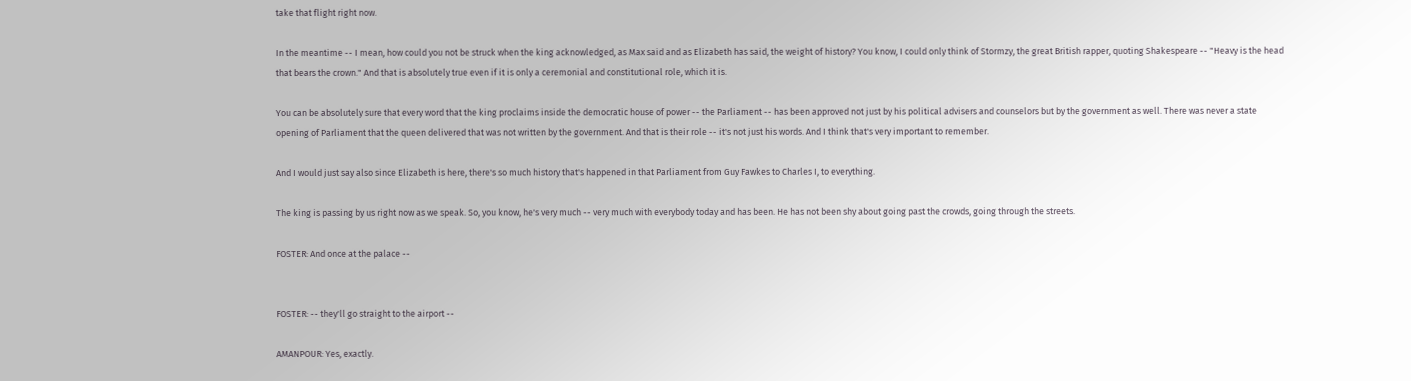take that flight right now.

In the meantime -- I mean, how could you not be struck when the king acknowledged, as Max said and as Elizabeth has said, the weight of history? You know, I could only think of Stormzy, the great British rapper, quoting Shakespeare -- "Heavy is the head that bears the crown." And that is absolutely true even if it is only a ceremonial and constitutional role, which it is.

You can be absolutely sure that every word that the king proclaims inside the democratic house of power -- the Parliament -- has been approved not just by his political advisers and counselors but by the government as well. There was never a state opening of Parliament that the queen delivered that was not written by the government. And that is their role -- it's not just his words. And I think that's very important to remember.

And I would just say also since Elizabeth is here, there's so much history that's happened in that Parliament from Guy Fawkes to Charles I, to everything.

The king is passing by us right now as we speak. So, you know, he's very much -- very much with everybody today and has been. He has not been shy about going past the crowds, going through the streets.

FOSTER: And once at the palace --


FOSTER: -- they'll go straight to the airport --

AMANPOUR: Yes, exactly.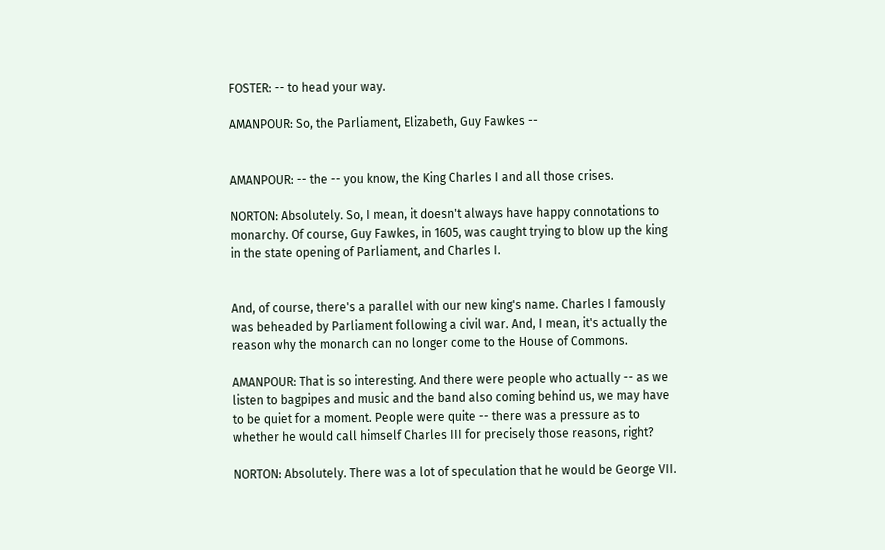FOSTER: -- to head your way.

AMANPOUR: So, the Parliament, Elizabeth, Guy Fawkes --


AMANPOUR: -- the -- you know, the King Charles I and all those crises.

NORTON: Absolutely. So, I mean, it doesn't always have happy connotations to monarchy. Of course, Guy Fawkes, in 1605, was caught trying to blow up the king in the state opening of Parliament, and Charles I.


And, of course, there's a parallel with our new king's name. Charles I famously was beheaded by Parliament following a civil war. And, I mean, it's actually the reason why the monarch can no longer come to the House of Commons.

AMANPOUR: That is so interesting. And there were people who actually -- as we listen to bagpipes and music and the band also coming behind us, we may have to be quiet for a moment. People were quite -- there was a pressure as to whether he would call himself Charles III for precisely those reasons, right?

NORTON: Absolutely. There was a lot of speculation that he would be George VII.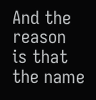And the reason is that the name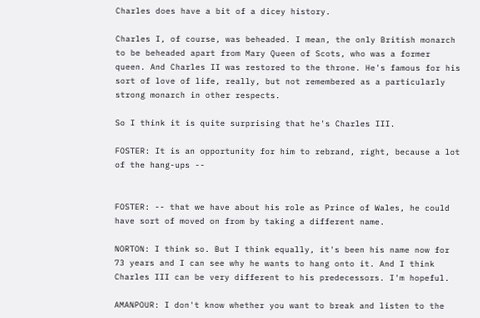Charles does have a bit of a dicey history.

Charles I, of course, was beheaded. I mean, the only British monarch to be beheaded apart from Mary Queen of Scots, who was a former queen. And Charles II was restored to the throne. He's famous for his sort of love of life, really, but not remembered as a particularly strong monarch in other respects.

So I think it is quite surprising that he's Charles III.

FOSTER: It is an opportunity for him to rebrand, right, because a lot of the hang-ups --


FOSTER: -- that we have about his role as Prince of Wales, he could have sort of moved on from by taking a different name.

NORTON: I think so. But I think equally, it's been his name now for 73 years and I can see why he wants to hang onto it. And I think Charles III can be very different to his predecessors. I'm hopeful.

AMANPOUR: I don't know whether you want to break and listen to the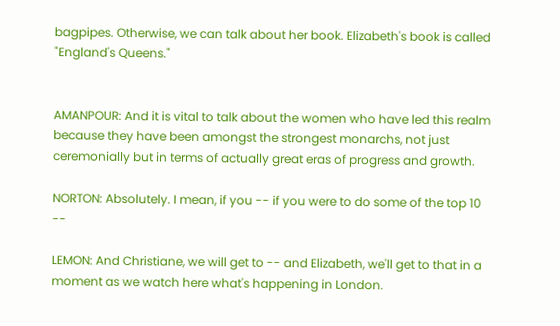bagpipes. Otherwise, we can talk about her book. Elizabeth's book is called "England's Queens."


AMANPOUR: And it is vital to talk about the women who have led this realm because they have been amongst the strongest monarchs, not just ceremonially but in terms of actually great eras of progress and growth.

NORTON: Absolutely. I mean, if you -- if you were to do some of the top 10 --

LEMON: And Christiane, we will get to -- and Elizabeth, we'll get to that in a moment as we watch here what's happening in London.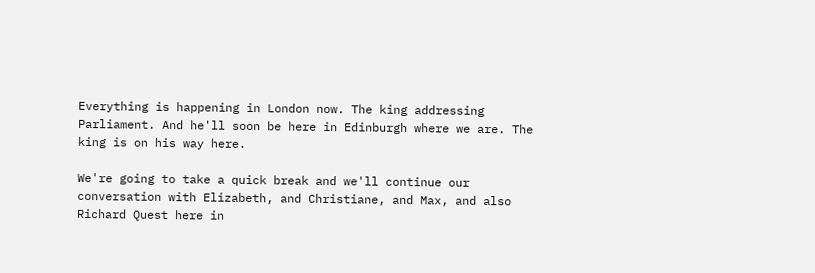Everything is happening in London now. The king addressing Parliament. And he'll soon be here in Edinburgh where we are. The king is on his way here.

We're going to take a quick break and we'll continue our conversation with Elizabeth, and Christiane, and Max, and also Richard Quest here in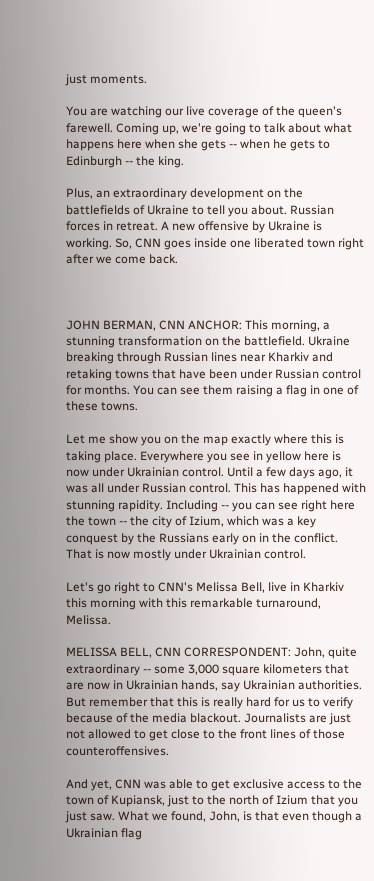just moments.

You are watching our live coverage of the queen's farewell. Coming up, we're going to talk about what happens here when she gets -- when he gets to Edinburgh -- the king.

Plus, an extraordinary development on the battlefields of Ukraine to tell you about. Russian forces in retreat. A new offensive by Ukraine is working. So, CNN goes inside one liberated town right after we come back.



JOHN BERMAN, CNN ANCHOR: This morning, a stunning transformation on the battlefield. Ukraine breaking through Russian lines near Kharkiv and retaking towns that have been under Russian control for months. You can see them raising a flag in one of these towns.

Let me show you on the map exactly where this is taking place. Everywhere you see in yellow here is now under Ukrainian control. Until a few days ago, it was all under Russian control. This has happened with stunning rapidity. Including -- you can see right here the town -- the city of Izium, which was a key conquest by the Russians early on in the conflict. That is now mostly under Ukrainian control.

Let's go right to CNN's Melissa Bell, live in Kharkiv this morning with this remarkable turnaround, Melissa.

MELISSA BELL, CNN CORRESPONDENT: John, quite extraordinary -- some 3,000 square kilometers that are now in Ukrainian hands, say Ukrainian authorities. But remember that this is really hard for us to verify because of the media blackout. Journalists are just not allowed to get close to the front lines of those counteroffensives.

And yet, CNN was able to get exclusive access to the town of Kupiansk, just to the north of Izium that you just saw. What we found, John, is that even though a Ukrainian flag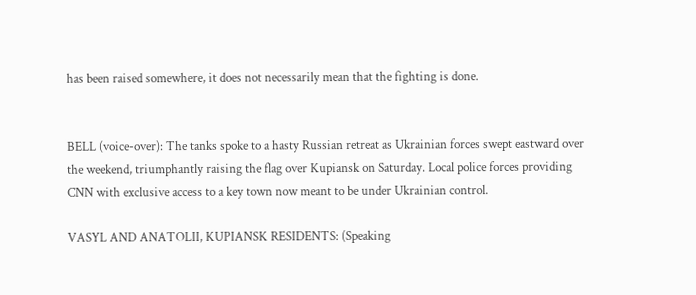has been raised somewhere, it does not necessarily mean that the fighting is done.


BELL (voice-over): The tanks spoke to a hasty Russian retreat as Ukrainian forces swept eastward over the weekend, triumphantly raising the flag over Kupiansk on Saturday. Local police forces providing CNN with exclusive access to a key town now meant to be under Ukrainian control.

VASYL AND ANATOLII, KUPIANSK RESIDENTS: (Speaking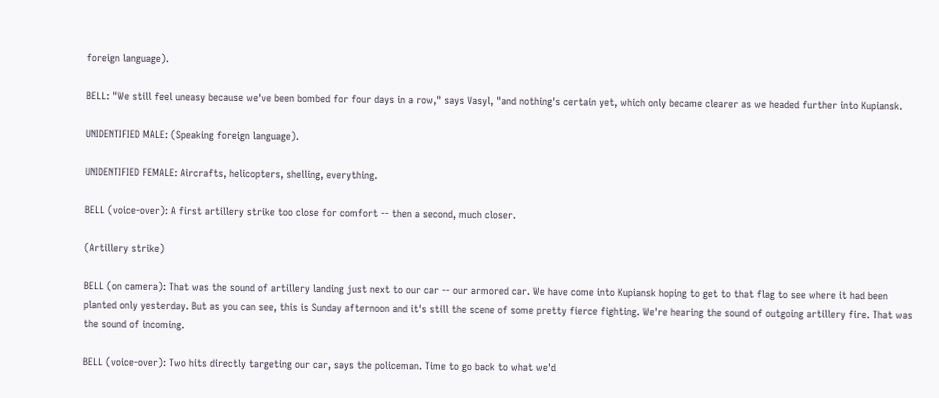foreign language).

BELL: "We still feel uneasy because we've been bombed for four days in a row," says Vasyl, "and nothing's certain yet, which only became clearer as we headed further into Kupiansk.

UNIDENTIFIED MALE: (Speaking foreign language).

UNIDENTIFIED FEMALE: Aircrafts, helicopters, shelling, everything.

BELL (voice-over): A first artillery strike too close for comfort -- then a second, much closer.

(Artillery strike)

BELL (on camera): That was the sound of artillery landing just next to our car -- our armored car. We have come into Kupiansk hoping to get to that flag to see where it had been planted only yesterday. But as you can see, this is Sunday afternoon and it's still the scene of some pretty fierce fighting. We're hearing the sound of outgoing artillery fire. That was the sound of incoming.

BELL (voice-over): Two hits directly targeting our car, says the policeman. Time to go back to what we'd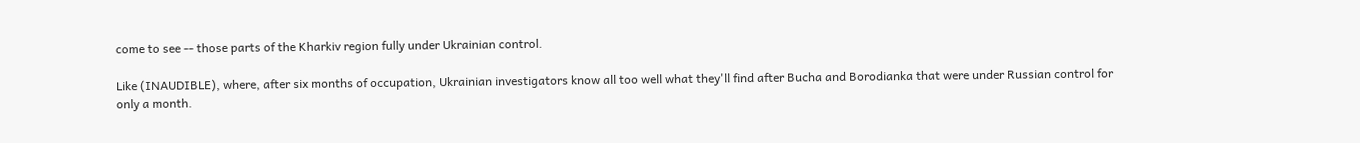come to see -- those parts of the Kharkiv region fully under Ukrainian control.

Like (INAUDIBLE), where, after six months of occupation, Ukrainian investigators know all too well what they'll find after Bucha and Borodianka that were under Russian control for only a month.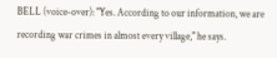BELL (voice-over): "Yes. According to our information, we are recording war crimes in almost every village," he says.